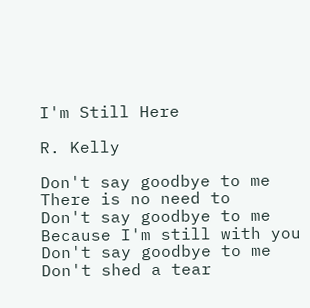I'm Still Here

R. Kelly

Don't say goodbye to me
There is no need to
Don't say goodbye to me
Because I'm still with you
Don't say goodbye to me
Don't shed a tear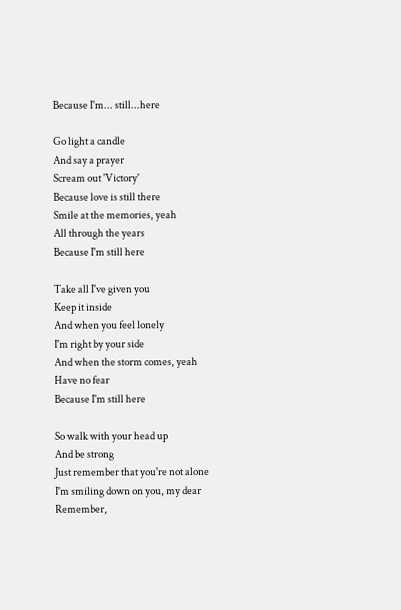Because I'm... still...here

Go light a candle
And say a prayer
Scream out 'Victory'
Because love is still there
Smile at the memories, yeah
All through the years
Because I'm still here

Take all I've given you
Keep it inside
And when you feel lonely
I'm right by your side
And when the storm comes, yeah
Have no fear
Because I'm still here

So walk with your head up
And be strong
Just remember that you're not alone
I'm smiling down on you, my dear
Remember,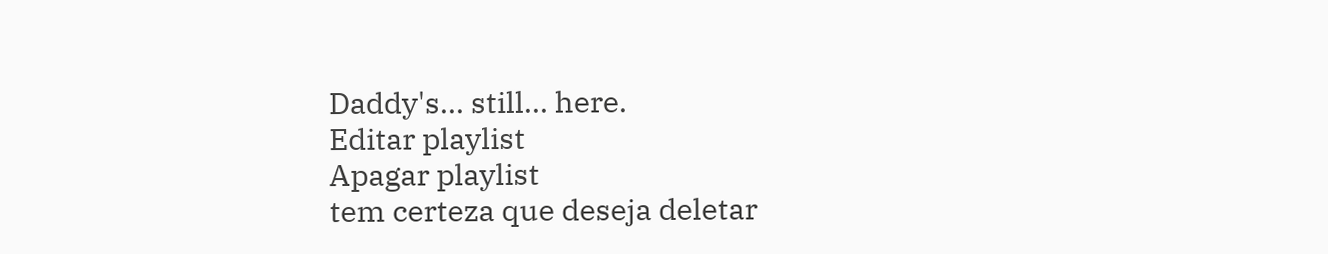Daddy's... still... here.
Editar playlist
Apagar playlist
tem certeza que deseja deletar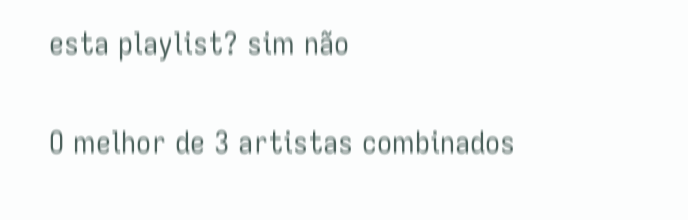esta playlist? sim não


O melhor de 3 artistas combinados